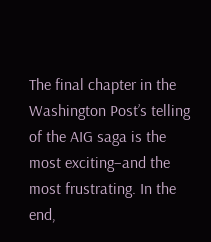The final chapter in the Washington Post’s telling of the AIG saga is the most exciting–and the most frustrating. In the end,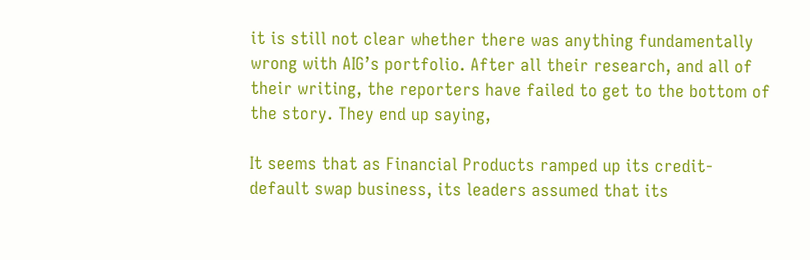it is still not clear whether there was anything fundamentally wrong with AIG’s portfolio. After all their research, and all of their writing, the reporters have failed to get to the bottom of the story. They end up saying,

It seems that as Financial Products ramped up its credit-default swap business, its leaders assumed that its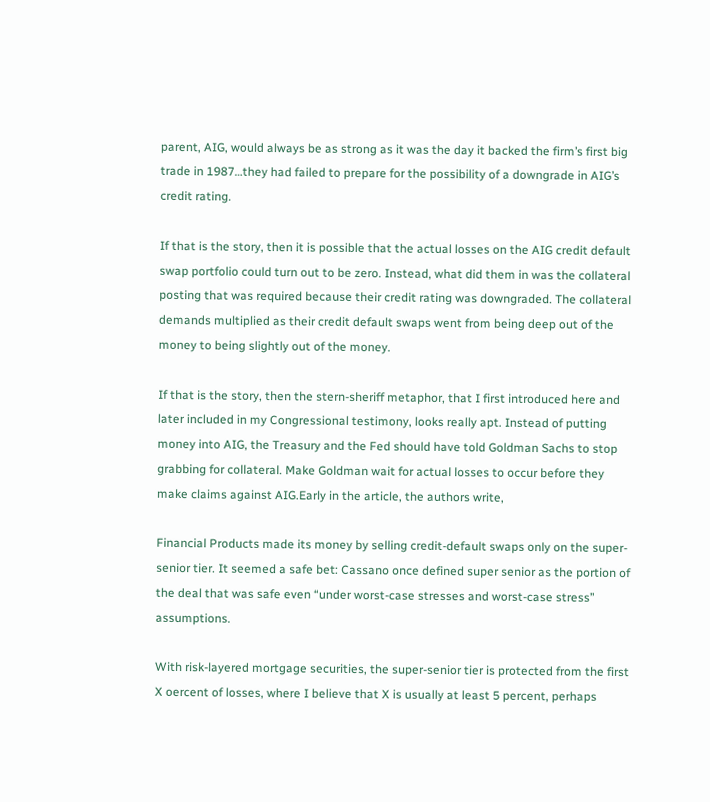parent, AIG, would always be as strong as it was the day it backed the firm’s first big trade in 1987…they had failed to prepare for the possibility of a downgrade in AIG’s credit rating.

If that is the story, then it is possible that the actual losses on the AIG credit default swap portfolio could turn out to be zero. Instead, what did them in was the collateral posting that was required because their credit rating was downgraded. The collateral demands multiplied as their credit default swaps went from being deep out of the money to being slightly out of the money.

If that is the story, then the stern-sheriff metaphor, that I first introduced here and later included in my Congressional testimony, looks really apt. Instead of putting money into AIG, the Treasury and the Fed should have told Goldman Sachs to stop grabbing for collateral. Make Goldman wait for actual losses to occur before they make claims against AIG.Early in the article, the authors write,

Financial Products made its money by selling credit-default swaps only on the super-senior tier. It seemed a safe bet: Cassano once defined super senior as the portion of the deal that was safe even “under worst-case stresses and worst-case stress” assumptions.

With risk-layered mortgage securities, the super-senior tier is protected from the first X oercent of losses, where I believe that X is usually at least 5 percent, perhaps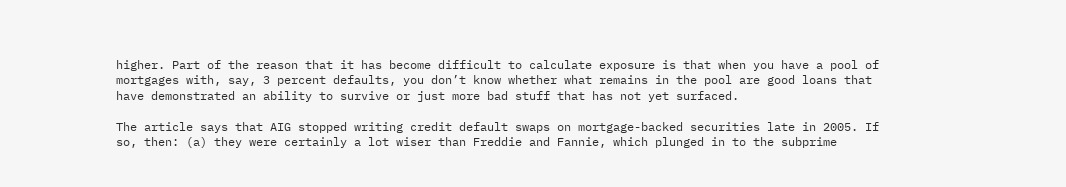higher. Part of the reason that it has become difficult to calculate exposure is that when you have a pool of mortgages with, say, 3 percent defaults, you don’t know whether what remains in the pool are good loans that have demonstrated an ability to survive or just more bad stuff that has not yet surfaced.

The article says that AIG stopped writing credit default swaps on mortgage-backed securities late in 2005. If so, then: (a) they were certainly a lot wiser than Freddie and Fannie, which plunged in to the subprime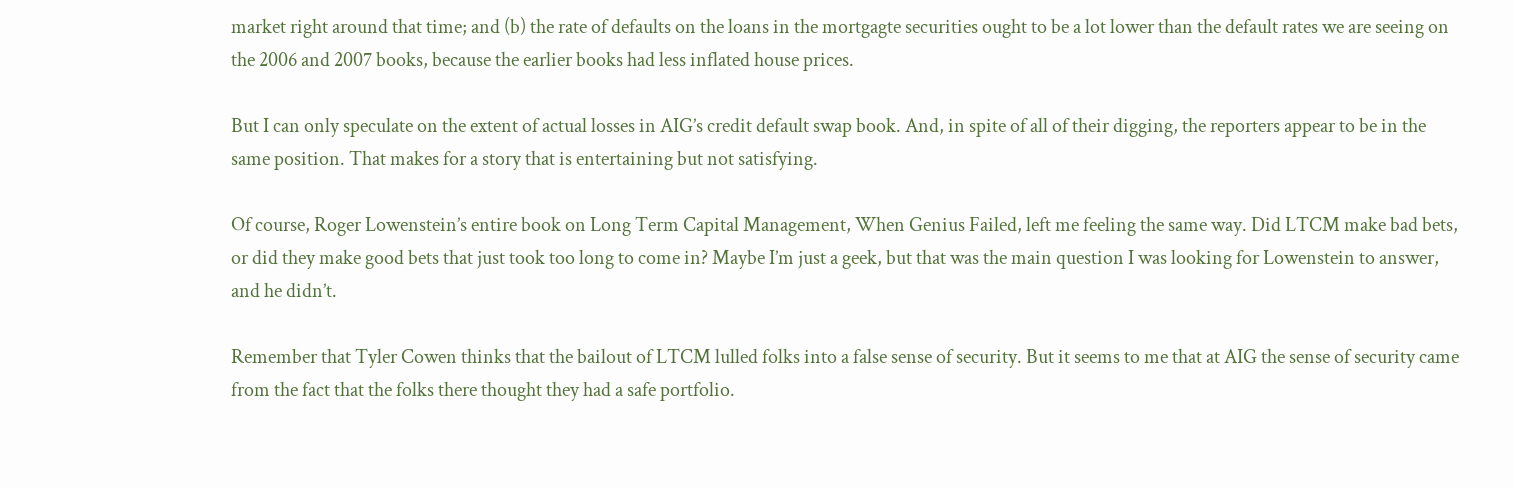market right around that time; and (b) the rate of defaults on the loans in the mortgagte securities ought to be a lot lower than the default rates we are seeing on the 2006 and 2007 books, because the earlier books had less inflated house prices.

But I can only speculate on the extent of actual losses in AIG’s credit default swap book. And, in spite of all of their digging, the reporters appear to be in the same position. That makes for a story that is entertaining but not satisfying.

Of course, Roger Lowenstein’s entire book on Long Term Capital Management, When Genius Failed, left me feeling the same way. Did LTCM make bad bets, or did they make good bets that just took too long to come in? Maybe I’m just a geek, but that was the main question I was looking for Lowenstein to answer, and he didn’t.

Remember that Tyler Cowen thinks that the bailout of LTCM lulled folks into a false sense of security. But it seems to me that at AIG the sense of security came from the fact that the folks there thought they had a safe portfolio.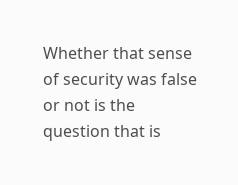Whether that sense of security was false or not is the question that is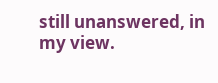still unanswered, in my view.